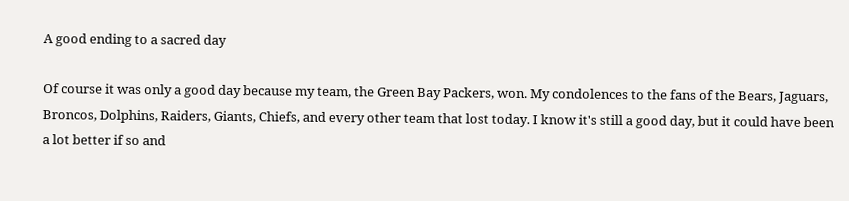A good ending to a sacred day

Of course it was only a good day because my team, the Green Bay Packers, won. My condolences to the fans of the Bears, Jaguars, Broncos, Dolphins, Raiders, Giants, Chiefs, and every other team that lost today. I know it's still a good day, but it could have been a lot better if so and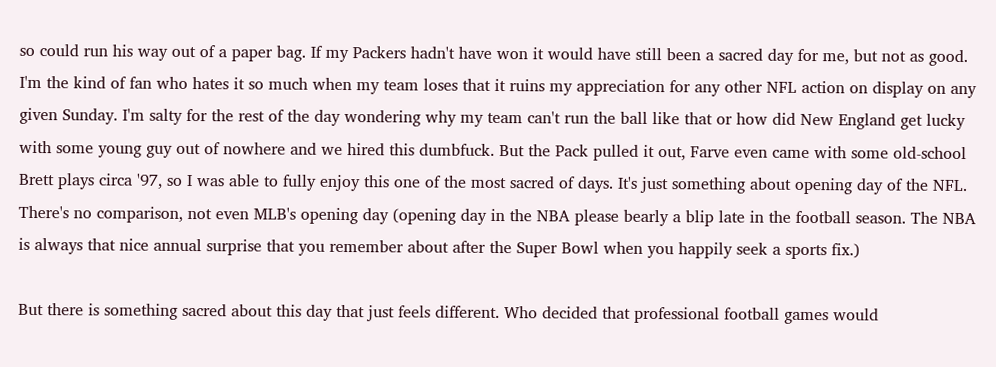so could run his way out of a paper bag. If my Packers hadn't have won it would have still been a sacred day for me, but not as good. I'm the kind of fan who hates it so much when my team loses that it ruins my appreciation for any other NFL action on display on any given Sunday. I'm salty for the rest of the day wondering why my team can't run the ball like that or how did New England get lucky with some young guy out of nowhere and we hired this dumbfuck. But the Pack pulled it out, Farve even came with some old-school Brett plays circa '97, so I was able to fully enjoy this one of the most sacred of days. It's just something about opening day of the NFL. There's no comparison, not even MLB's opening day (opening day in the NBA please bearly a blip late in the football season. The NBA is always that nice annual surprise that you remember about after the Super Bowl when you happily seek a sports fix.)

But there is something sacred about this day that just feels different. Who decided that professional football games would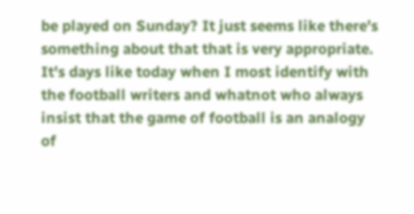be played on Sunday? It just seems like there's something about that that is very appropriate. It's days like today when I most identify with the football writers and whatnot who always insist that the game of football is an analogy of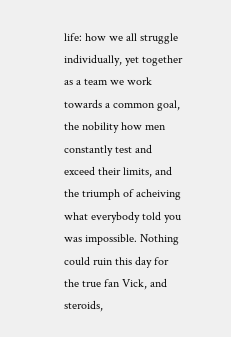life: how we all struggle individually, yet together as a team we work towards a common goal, the nobility how men constantly test and exceed their limits, and the triumph of acheiving what everybody told you was impossible. Nothing could ruin this day for the true fan Vick, and steroids,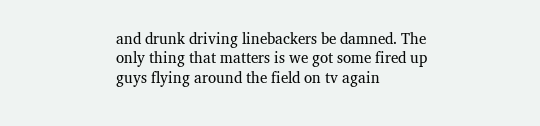and drunk driving linebackers be damned. The only thing that matters is we got some fired up guys flying around the field on tv again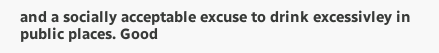and a socially acceptable excuse to drink excessivley in public places. Good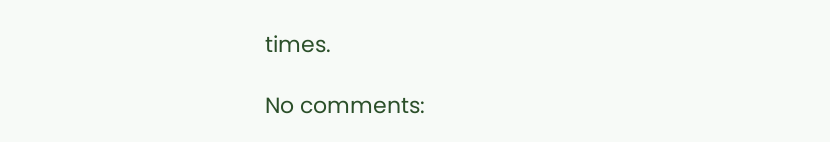times.

No comments: